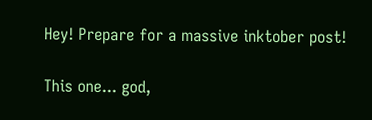Hey! Prepare for a massive inktober post!

This one... god,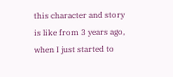this character and story is like from 3 years ago, when I just started to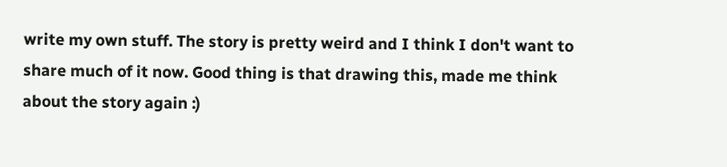write my own stuff. The story is pretty weird and I think I don't want to share much of it now. Good thing is that drawing this, made me think about the story again :)